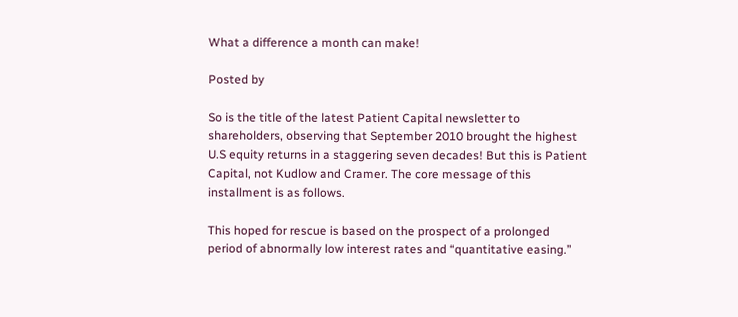What a difference a month can make!

Posted by

So is the title of the latest Patient Capital newsletter to shareholders, observing that September 2010 brought the highest U.S equity returns in a staggering seven decades! But this is Patient Capital, not Kudlow and Cramer. The core message of this installment is as follows.

This hoped for rescue is based on the prospect of a prolonged period of abnormally low interest rates and “quantitative easing.”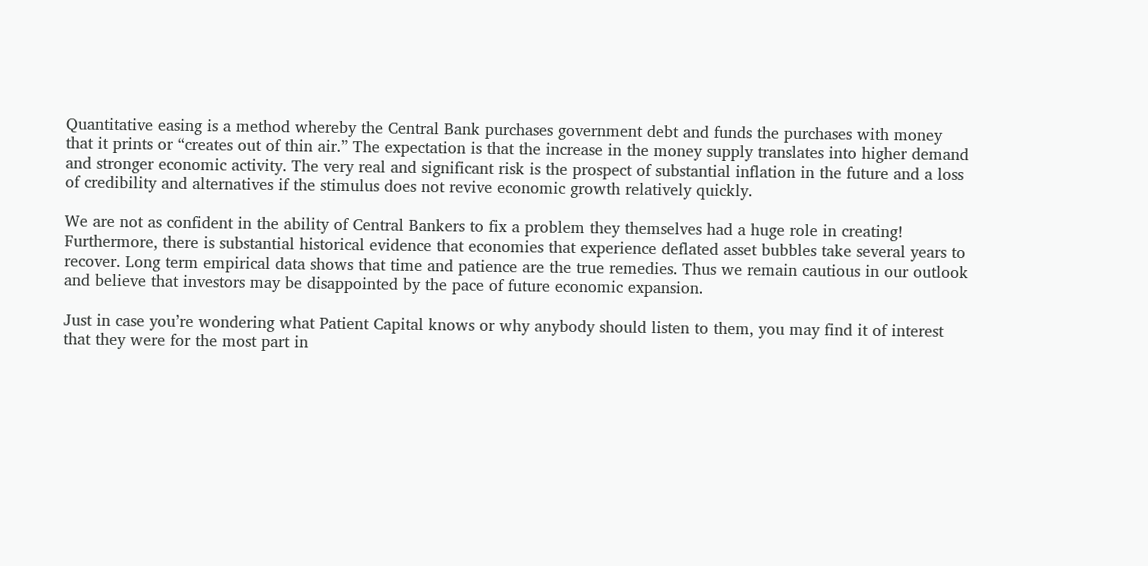Quantitative easing is a method whereby the Central Bank purchases government debt and funds the purchases with money that it prints or “creates out of thin air.” The expectation is that the increase in the money supply translates into higher demand and stronger economic activity. The very real and significant risk is the prospect of substantial inflation in the future and a loss of credibility and alternatives if the stimulus does not revive economic growth relatively quickly.

We are not as confident in the ability of Central Bankers to fix a problem they themselves had a huge role in creating! Furthermore, there is substantial historical evidence that economies that experience deflated asset bubbles take several years to recover. Long term empirical data shows that time and patience are the true remedies. Thus we remain cautious in our outlook and believe that investors may be disappointed by the pace of future economic expansion.

Just in case you’re wondering what Patient Capital knows or why anybody should listen to them, you may find it of interest that they were for the most part in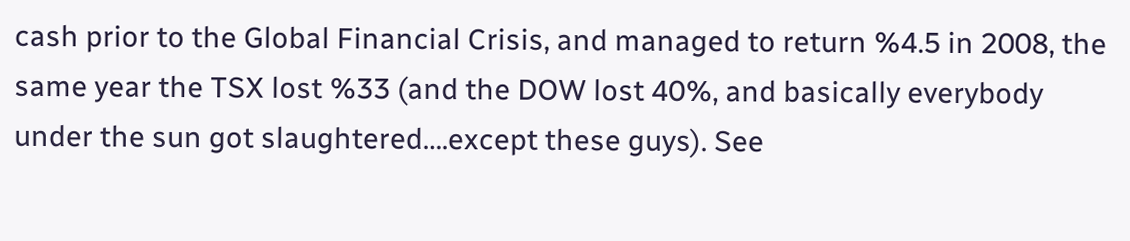cash prior to the Global Financial Crisis, and managed to return %4.5 in 2008, the same year the TSX lost %33 (and the DOW lost 40%, and basically everybody under the sun got slaughtered….except these guys). See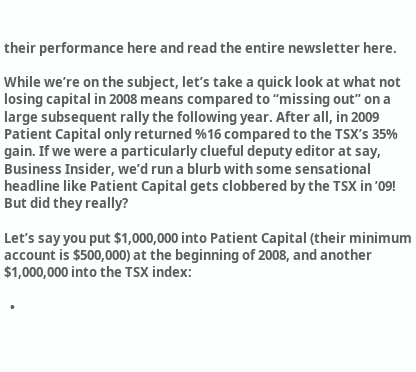their performance here and read the entire newsletter here.

While we’re on the subject, let’s take a quick look at what not losing capital in 2008 means compared to “missing out” on a large subsequent rally the following year. After all, in 2009 Patient Capital only returned %16 compared to the TSX’s 35% gain. If we were a particularly clueful deputy editor at say, Business Insider, we’d run a blurb with some sensational headline like Patient Capital gets clobbered by the TSX in ’09! But did they really?

Let’s say you put $1,000,000 into Patient Capital (their minimum account is $500,000) at the beginning of 2008, and another $1,000,000 into the TSX index:

  •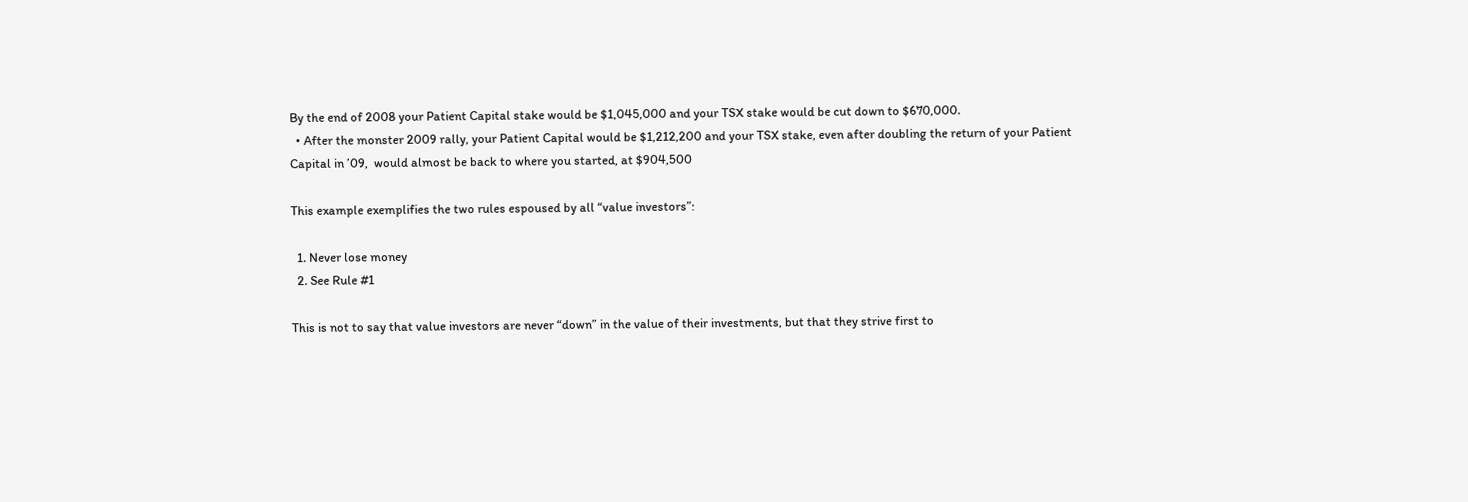By the end of 2008 your Patient Capital stake would be $1,045,000 and your TSX stake would be cut down to $670,000.
  • After the monster 2009 rally, your Patient Capital would be $1,212,200 and your TSX stake, even after doubling the return of your Patient Capital in ’09,  would almost be back to where you started, at $904,500

This example exemplifies the two rules espoused by all “value investors”:

  1. Never lose money
  2. See Rule #1

This is not to say that value investors are never “down” in the value of their investments, but that they strive first to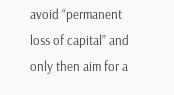avoid “permanent loss of capital” and only then aim for a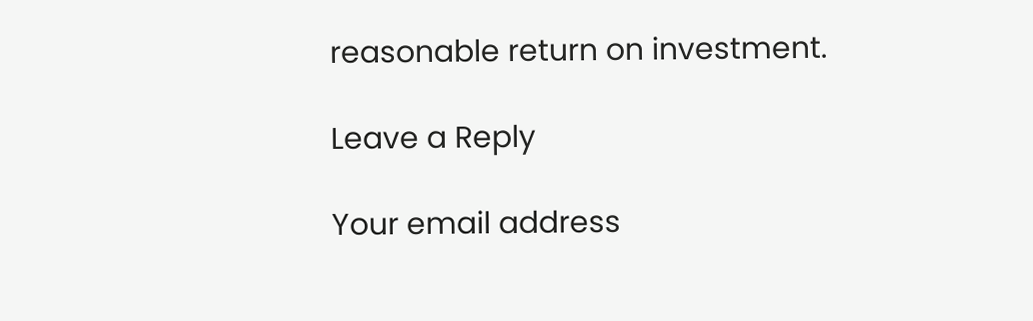reasonable return on investment.

Leave a Reply

Your email address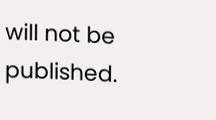will not be published.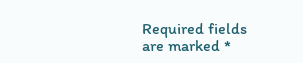Required fields are marked *